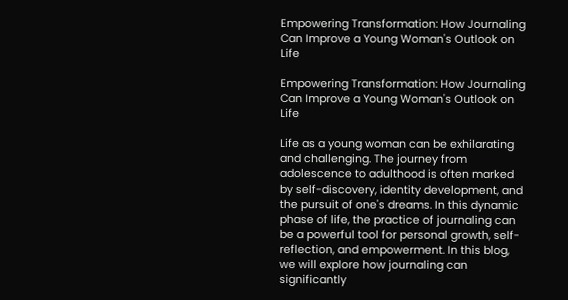Empowering Transformation: How Journaling Can Improve a Young Woman's Outlook on Life

Empowering Transformation: How Journaling Can Improve a Young Woman's Outlook on Life

Life as a young woman can be exhilarating and challenging. The journey from adolescence to adulthood is often marked by self-discovery, identity development, and the pursuit of one's dreams. In this dynamic phase of life, the practice of journaling can be a powerful tool for personal growth, self-reflection, and empowerment. In this blog, we will explore how journaling can significantly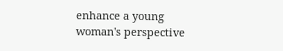enhance a young woman's perspective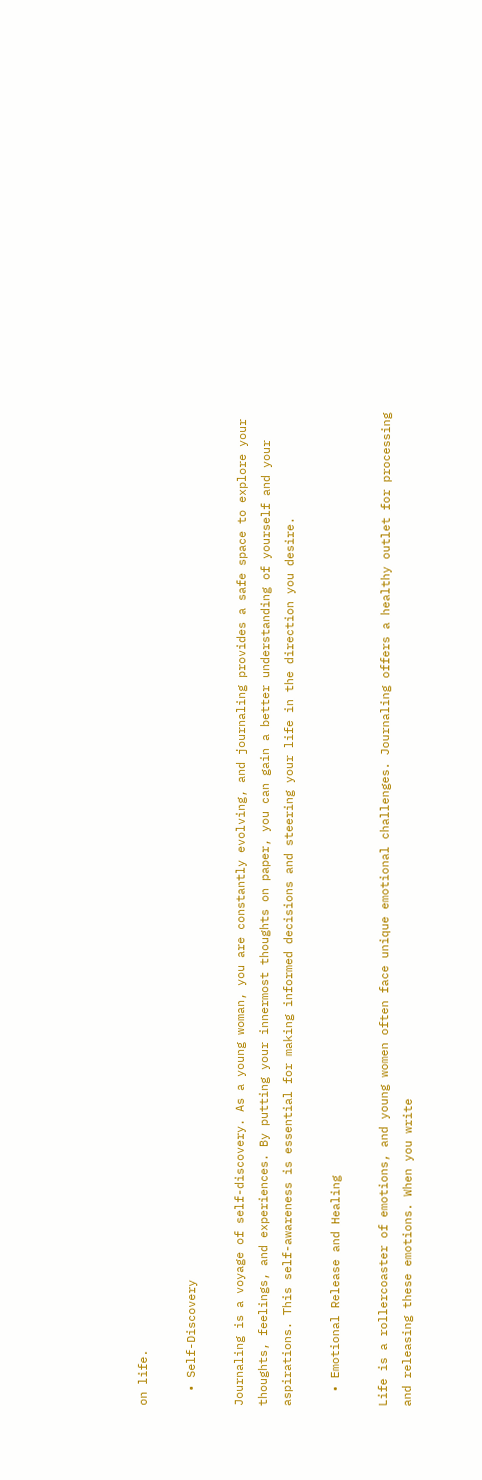on life.

  • Self-Discovery

Journaling is a voyage of self-discovery. As a young woman, you are constantly evolving, and journaling provides a safe space to explore your thoughts, feelings, and experiences. By putting your innermost thoughts on paper, you can gain a better understanding of yourself and your aspirations. This self-awareness is essential for making informed decisions and steering your life in the direction you desire.

  • Emotional Release and Healing

Life is a rollercoaster of emotions, and young women often face unique emotional challenges. Journaling offers a healthy outlet for processing and releasing these emotions. When you write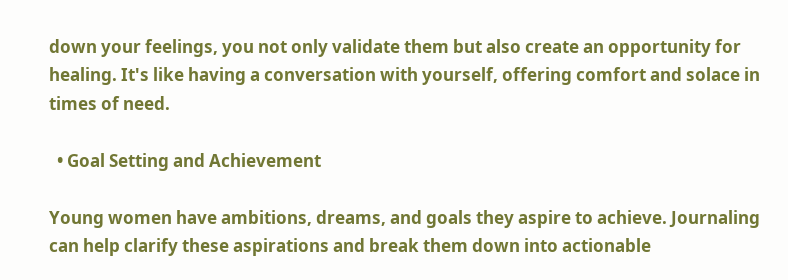down your feelings, you not only validate them but also create an opportunity for healing. It's like having a conversation with yourself, offering comfort and solace in times of need.

  • Goal Setting and Achievement

Young women have ambitions, dreams, and goals they aspire to achieve. Journaling can help clarify these aspirations and break them down into actionable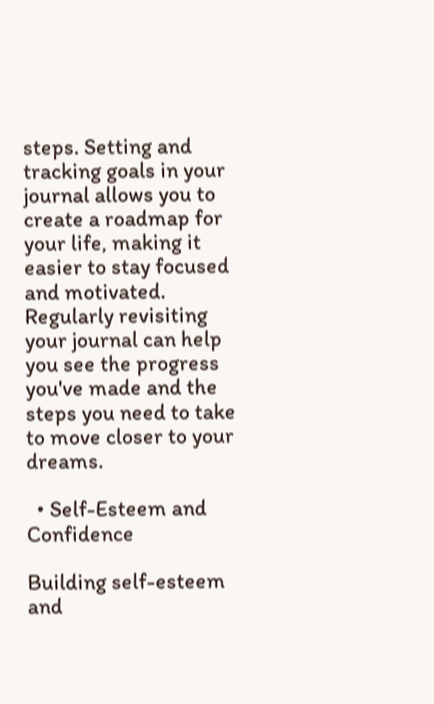steps. Setting and tracking goals in your journal allows you to create a roadmap for your life, making it easier to stay focused and motivated. Regularly revisiting your journal can help you see the progress you've made and the steps you need to take to move closer to your dreams.

  • Self-Esteem and Confidence

Building self-esteem and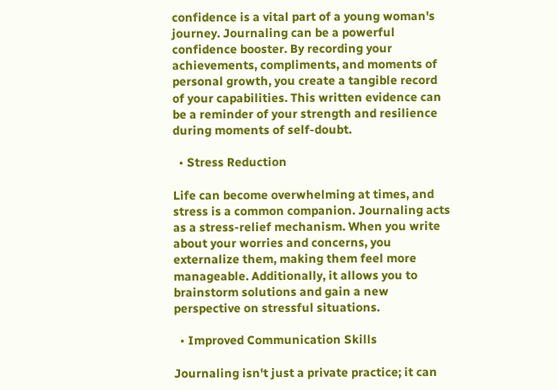confidence is a vital part of a young woman's journey. Journaling can be a powerful confidence booster. By recording your achievements, compliments, and moments of personal growth, you create a tangible record of your capabilities. This written evidence can be a reminder of your strength and resilience during moments of self-doubt.

  • Stress Reduction

Life can become overwhelming at times, and stress is a common companion. Journaling acts as a stress-relief mechanism. When you write about your worries and concerns, you externalize them, making them feel more manageable. Additionally, it allows you to brainstorm solutions and gain a new perspective on stressful situations.

  • Improved Communication Skills

Journaling isn't just a private practice; it can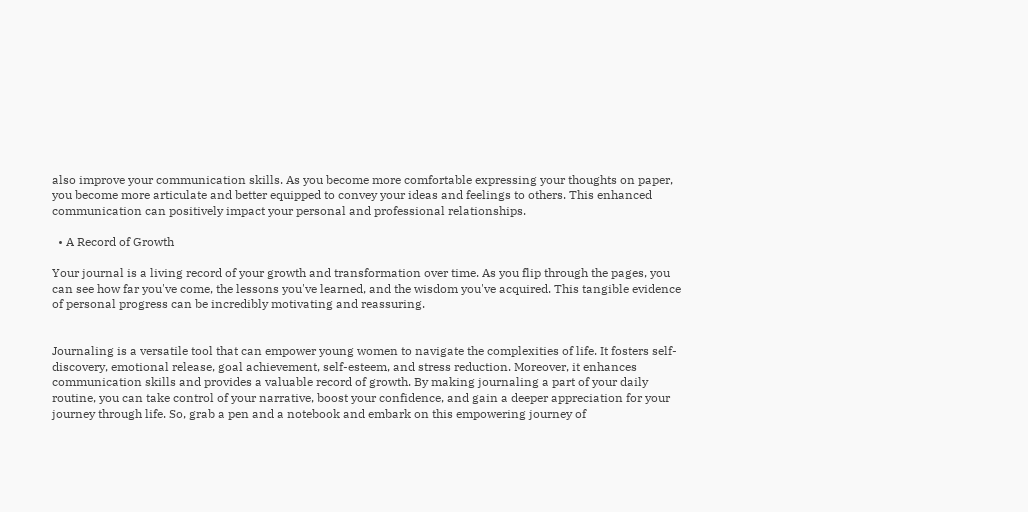also improve your communication skills. As you become more comfortable expressing your thoughts on paper, you become more articulate and better equipped to convey your ideas and feelings to others. This enhanced communication can positively impact your personal and professional relationships.

  • A Record of Growth

Your journal is a living record of your growth and transformation over time. As you flip through the pages, you can see how far you've come, the lessons you've learned, and the wisdom you've acquired. This tangible evidence of personal progress can be incredibly motivating and reassuring.


Journaling is a versatile tool that can empower young women to navigate the complexities of life. It fosters self-discovery, emotional release, goal achievement, self-esteem, and stress reduction. Moreover, it enhances communication skills and provides a valuable record of growth. By making journaling a part of your daily routine, you can take control of your narrative, boost your confidence, and gain a deeper appreciation for your journey through life. So, grab a pen and a notebook and embark on this empowering journey of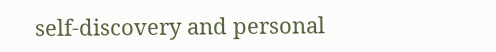self-discovery and personal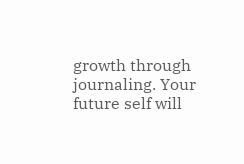growth through journaling. Your future self will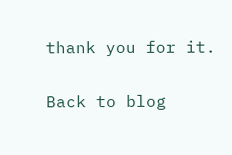thank you for it.

Back to blog